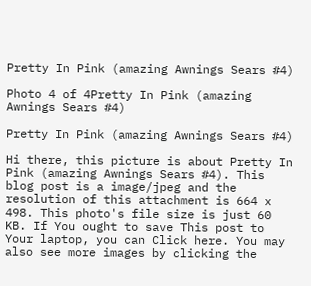Pretty In Pink (amazing Awnings Sears #4)

Photo 4 of 4Pretty In Pink (amazing Awnings Sears #4)

Pretty In Pink (amazing Awnings Sears #4)

Hi there, this picture is about Pretty In Pink (amazing Awnings Sears #4). This blog post is a image/jpeg and the resolution of this attachment is 664 x 498. This photo's file size is just 60 KB. If You ought to save This post to Your laptop, you can Click here. You may also see more images by clicking the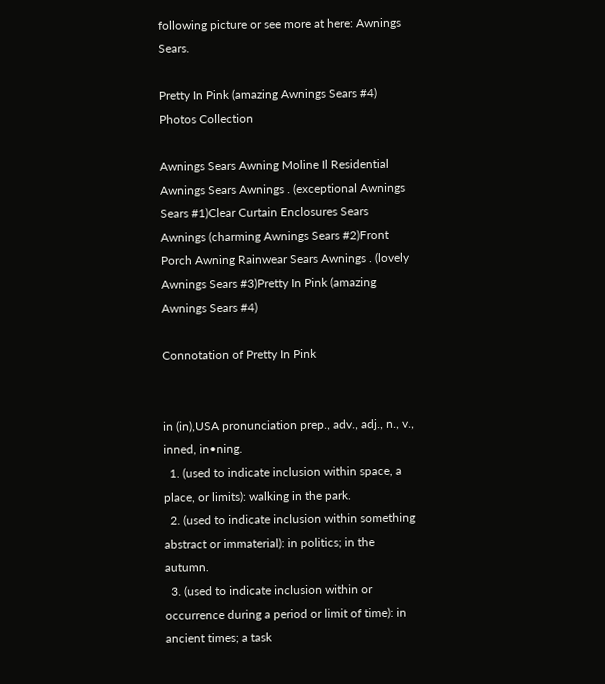following picture or see more at here: Awnings Sears.

Pretty In Pink (amazing Awnings Sears #4) Photos Collection

Awnings Sears Awning Moline Il Residential Awnings Sears Awnings . (exceptional Awnings Sears #1)Clear Curtain Enclosures Sears Awnings (charming Awnings Sears #2)Front Porch Awning Rainwear Sears Awnings . (lovely Awnings Sears #3)Pretty In Pink (amazing Awnings Sears #4)

Connotation of Pretty In Pink


in (in),USA pronunciation prep., adv., adj., n., v.,  inned, in•ning.
  1. (used to indicate inclusion within space, a place, or limits): walking in the park.
  2. (used to indicate inclusion within something abstract or immaterial): in politics; in the autumn.
  3. (used to indicate inclusion within or occurrence during a period or limit of time): in ancient times; a task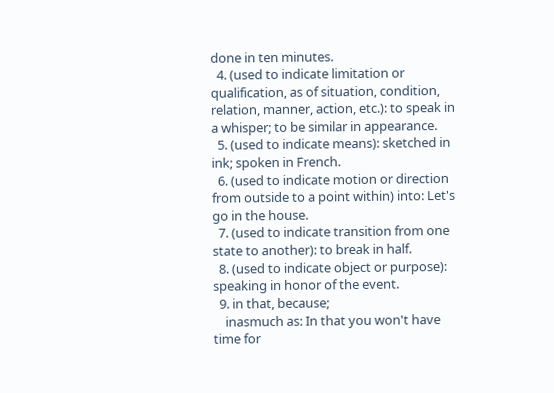done in ten minutes.
  4. (used to indicate limitation or qualification, as of situation, condition, relation, manner, action, etc.): to speak in a whisper; to be similar in appearance.
  5. (used to indicate means): sketched in ink; spoken in French.
  6. (used to indicate motion or direction from outside to a point within) into: Let's go in the house.
  7. (used to indicate transition from one state to another): to break in half.
  8. (used to indicate object or purpose): speaking in honor of the event.
  9. in that, because;
    inasmuch as: In that you won't have time for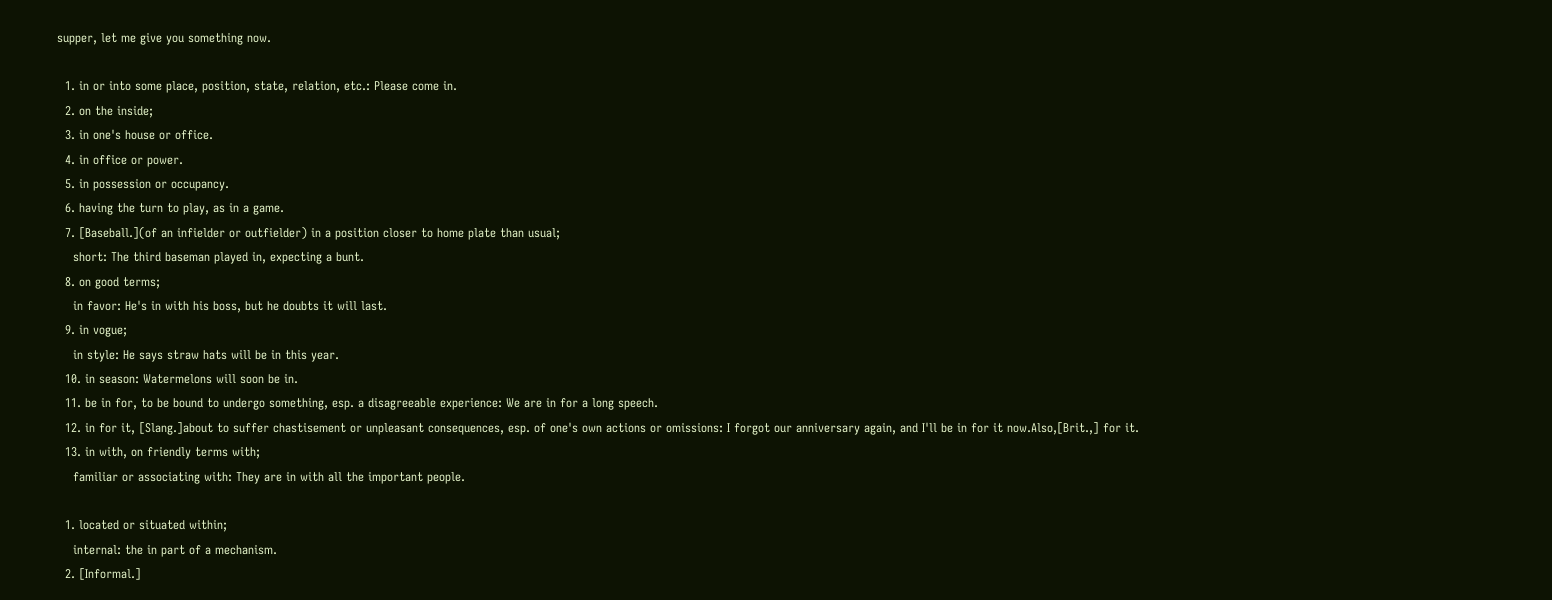supper, let me give you something now.

  1. in or into some place, position, state, relation, etc.: Please come in.
  2. on the inside;
  3. in one's house or office.
  4. in office or power.
  5. in possession or occupancy.
  6. having the turn to play, as in a game.
  7. [Baseball.](of an infielder or outfielder) in a position closer to home plate than usual;
    short: The third baseman played in, expecting a bunt.
  8. on good terms;
    in favor: He's in with his boss, but he doubts it will last.
  9. in vogue;
    in style: He says straw hats will be in this year.
  10. in season: Watermelons will soon be in.
  11. be in for, to be bound to undergo something, esp. a disagreeable experience: We are in for a long speech.
  12. in for it, [Slang.]about to suffer chastisement or unpleasant consequences, esp. of one's own actions or omissions: I forgot our anniversary again, and I'll be in for it now.Also,[Brit.,] for it.
  13. in with, on friendly terms with;
    familiar or associating with: They are in with all the important people.

  1. located or situated within;
    internal: the in part of a mechanism.
  2. [Informal.]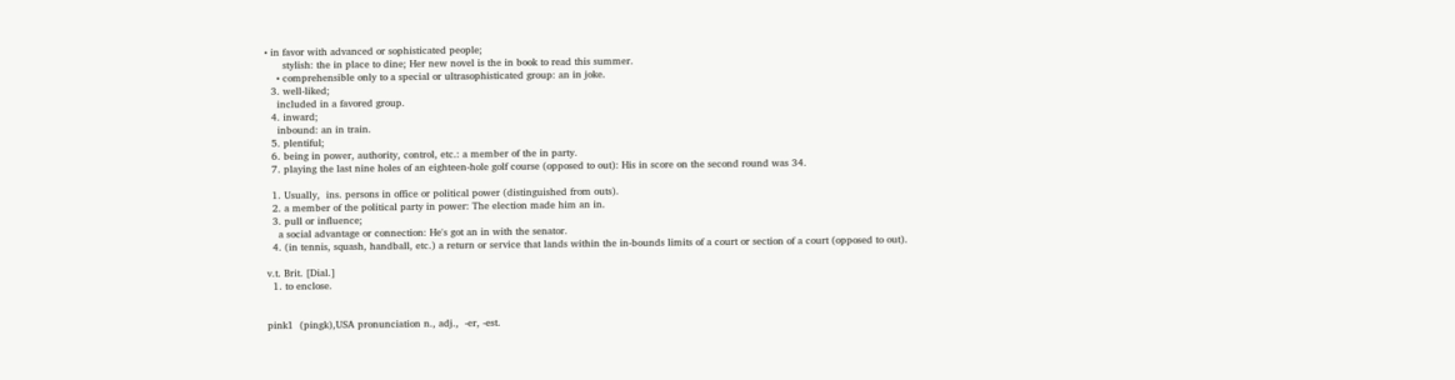• in favor with advanced or sophisticated people;
      stylish: the in place to dine; Her new novel is the in book to read this summer.
    • comprehensible only to a special or ultrasophisticated group: an in joke.
  3. well-liked;
    included in a favored group.
  4. inward;
    inbound: an in train.
  5. plentiful;
  6. being in power, authority, control, etc.: a member of the in party.
  7. playing the last nine holes of an eighteen-hole golf course (opposed to out): His in score on the second round was 34.

  1. Usually,  ins. persons in office or political power (distinguished from outs).
  2. a member of the political party in power: The election made him an in.
  3. pull or influence;
    a social advantage or connection: He's got an in with the senator.
  4. (in tennis, squash, handball, etc.) a return or service that lands within the in-bounds limits of a court or section of a court (opposed to out).

v.t. Brit. [Dial.]
  1. to enclose.


pink1  (pingk),USA pronunciation n., adj.,  -er, -est.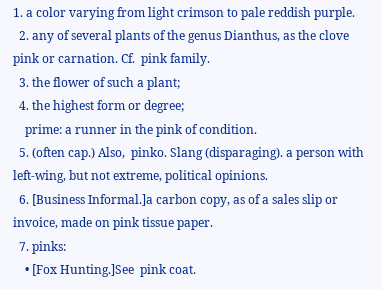1. a color varying from light crimson to pale reddish purple.
  2. any of several plants of the genus Dianthus, as the clove pink or carnation. Cf.  pink family.
  3. the flower of such a plant;
  4. the highest form or degree;
    prime: a runner in the pink of condition.
  5. (often cap.) Also,  pinko. Slang (disparaging). a person with left-wing, but not extreme, political opinions.
  6. [Business Informal.]a carbon copy, as of a sales slip or invoice, made on pink tissue paper.
  7. pinks:
    • [Fox Hunting.]See  pink coat.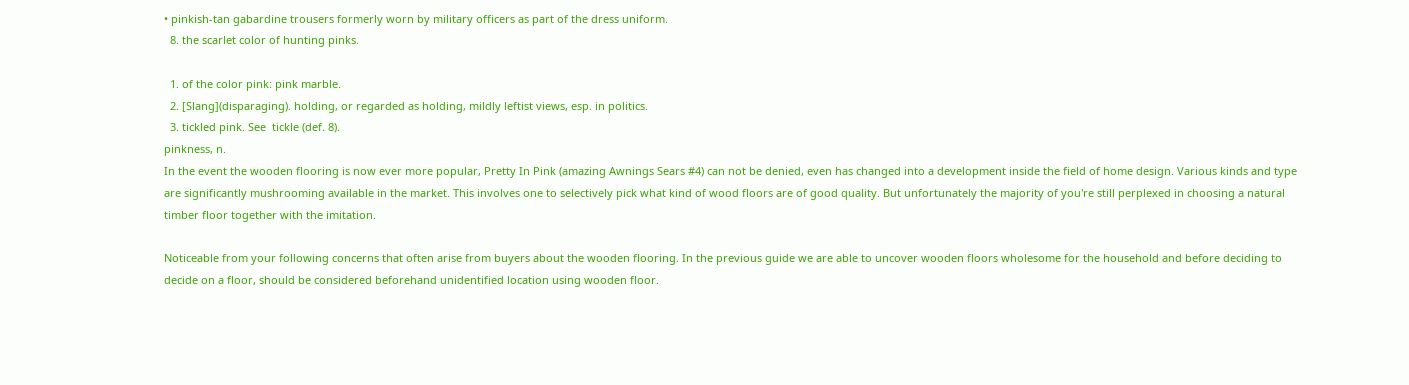• pinkish-tan gabardine trousers formerly worn by military officers as part of the dress uniform.
  8. the scarlet color of hunting pinks.

  1. of the color pink: pink marble.
  2. [Slang](disparaging). holding, or regarded as holding, mildly leftist views, esp. in politics.
  3. tickled pink. See  tickle (def. 8).
pinkness, n.
In the event the wooden flooring is now ever more popular, Pretty In Pink (amazing Awnings Sears #4) can not be denied, even has changed into a development inside the field of home design. Various kinds and type are significantly mushrooming available in the market. This involves one to selectively pick what kind of wood floors are of good quality. But unfortunately the majority of you're still perplexed in choosing a natural timber floor together with the imitation.

Noticeable from your following concerns that often arise from buyers about the wooden flooring. In the previous guide we are able to uncover wooden floors wholesome for the household and before deciding to decide on a floor, should be considered beforehand unidentified location using wooden floor.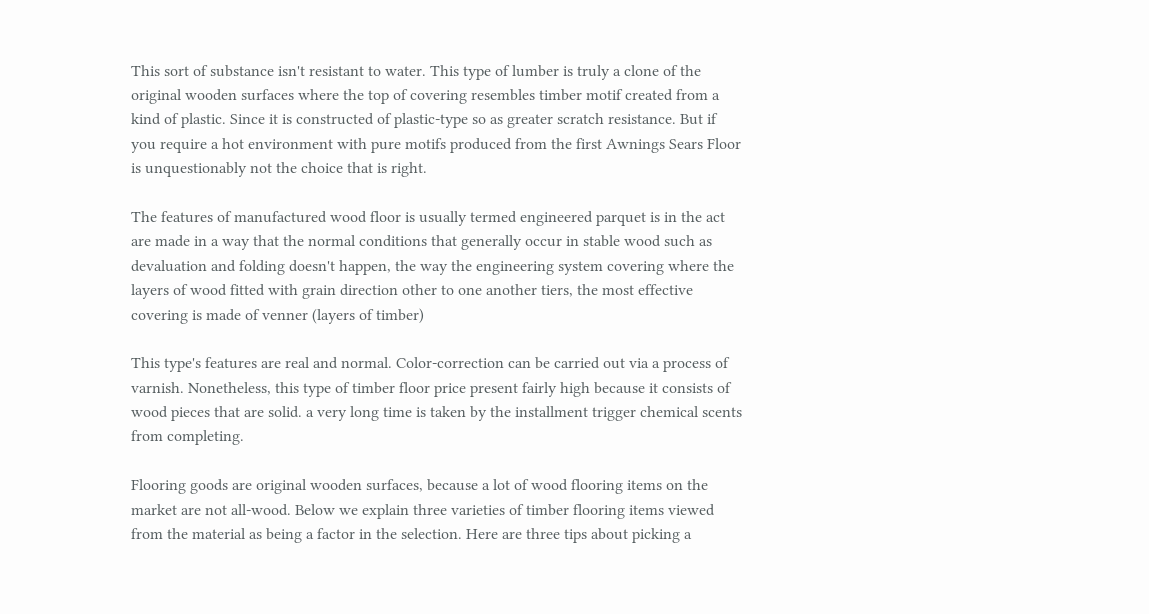This sort of substance isn't resistant to water. This type of lumber is truly a clone of the original wooden surfaces where the top of covering resembles timber motif created from a kind of plastic. Since it is constructed of plastic-type so as greater scratch resistance. But if you require a hot environment with pure motifs produced from the first Awnings Sears Floor is unquestionably not the choice that is right.

The features of manufactured wood floor is usually termed engineered parquet is in the act are made in a way that the normal conditions that generally occur in stable wood such as devaluation and folding doesn't happen, the way the engineering system covering where the layers of wood fitted with grain direction other to one another tiers, the most effective covering is made of venner (layers of timber)

This type's features are real and normal. Color-correction can be carried out via a process of varnish. Nonetheless, this type of timber floor price present fairly high because it consists of wood pieces that are solid. a very long time is taken by the installment trigger chemical scents from completing.

Flooring goods are original wooden surfaces, because a lot of wood flooring items on the market are not all-wood. Below we explain three varieties of timber flooring items viewed from the material as being a factor in the selection. Here are three tips about picking a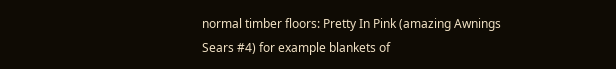normal timber floors: Pretty In Pink (amazing Awnings Sears #4) for example blankets of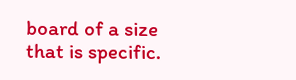board of a size that is specific.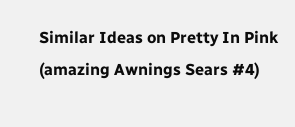Similar Ideas on Pretty In Pink (amazing Awnings Sears #4)